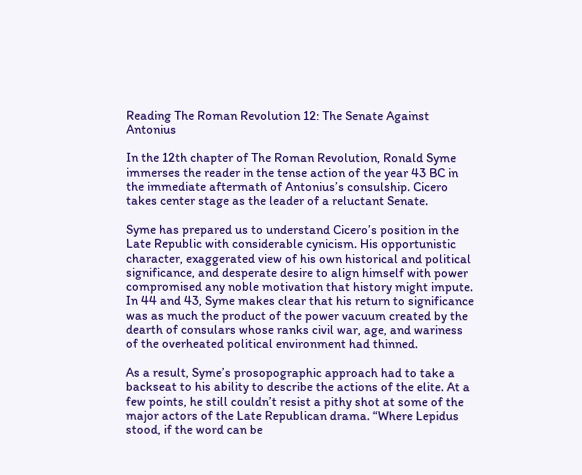Reading The Roman Revolution 12: The Senate Against Antonius

In the 12th chapter of The Roman Revolution, Ronald Syme immerses the reader in the tense action of the year 43 BC in the immediate aftermath of Antonius’s consulship. Cicero takes center stage as the leader of a reluctant Senate.

Syme has prepared us to understand Cicero’s position in the Late Republic with considerable cynicism. His opportunistic character, exaggerated view of his own historical and political significance, and desperate desire to align himself with power compromised any noble motivation that history might impute. In 44 and 43, Syme makes clear that his return to significance was as much the product of the power vacuum created by the dearth of consulars whose ranks civil war, age, and wariness of the overheated political environment had thinned.

As a result, Syme’s prosopographic approach had to take a backseat to his ability to describe the actions of the elite. At a few points, he still couldn’t resist a pithy shot at some of the major actors of the Late Republican drama. “Where Lepidus stood, if the word can be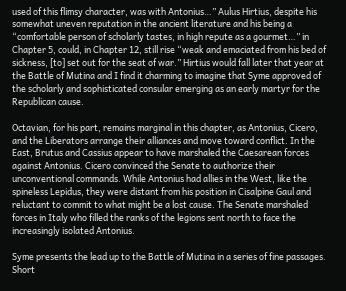used of this flimsy character, was with Antonius…” Aulus Hirtius, despite his somewhat uneven reputation in the ancient literature and his being a “comfortable person of scholarly tastes, in high repute as a gourmet…” in Chapter 5, could, in Chapter 12, still rise “weak and emaciated from his bed of sickness, [to] set out for the seat of war.” Hirtius would fall later that year at the Battle of Mutina and I find it charming to imagine that Syme approved of the scholarly and sophisticated consular emerging as an early martyr for the Republican cause.

Octavian, for his part, remains marginal in this chapter, as Antonius, Cicero, and the Liberators arrange their alliances and move toward conflict. In the East, Brutus and Cassius appear to have marshaled the Caesarean forces against Antonius. Cicero convinced the Senate to authorize their unconventional commands. While Antonius had allies in the West, like the spineless Lepidus, they were distant from his position in Cisalpine Gaul and reluctant to commit to what might be a lost cause. The Senate marshaled forces in Italy who filled the ranks of the legions sent north to face the increasingly isolated Antonius.

Syme presents the lead up to the Battle of Mutina in a series of fine passages. Short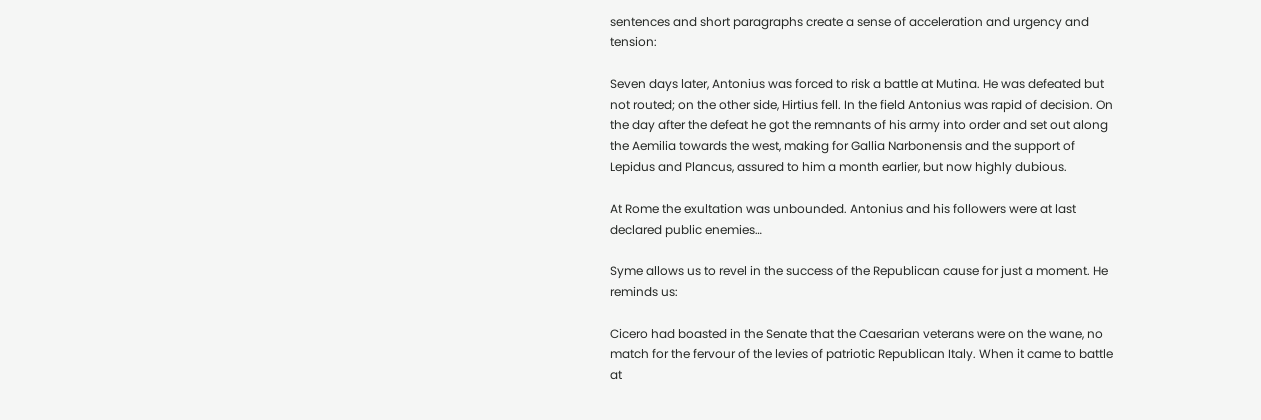sentences and short paragraphs create a sense of acceleration and urgency and tension:

Seven days later, Antonius was forced to risk a battle at Mutina. He was defeated but not routed; on the other side, Hirtius fell. In the field Antonius was rapid of decision. On the day after the defeat he got the remnants of his army into order and set out along the Aemilia towards the west, making for Gallia Narbonensis and the support of Lepidus and Plancus, assured to him a month earlier, but now highly dubious.

At Rome the exultation was unbounded. Antonius and his followers were at last declared public enemies…

Syme allows us to revel in the success of the Republican cause for just a moment. He reminds us:

Cicero had boasted in the Senate that the Caesarian veterans were on the wane, no match for the fervour of the levies of patriotic Republican Italy. When it came to battle at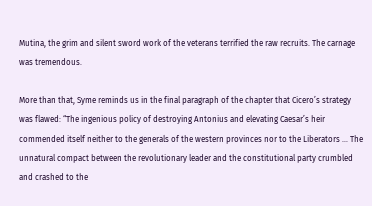Mutina, the grim and silent sword work of the veterans terrified the raw recruits. The carnage was tremendous.

More than that, Syme reminds us in the final paragraph of the chapter that Cicero’s strategy was flawed: “The ingenious policy of destroying Antonius and elevating Caesar’s heir commended itself neither to the generals of the western provinces nor to the Liberators … The unnatural compact between the revolutionary leader and the constitutional party crumbled and crashed to the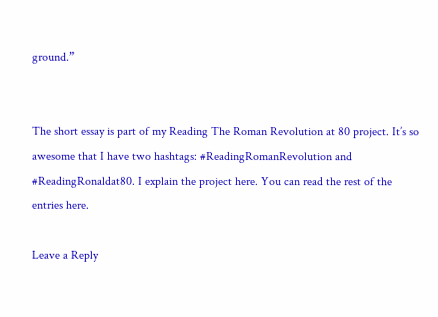ground.”


The short essay is part of my Reading The Roman Revolution at 80 project. It’s so awesome that I have two hashtags: #ReadingRomanRevolution and #ReadingRonaldat80. I explain the project here. You can read the rest of the entries here.

Leave a Reply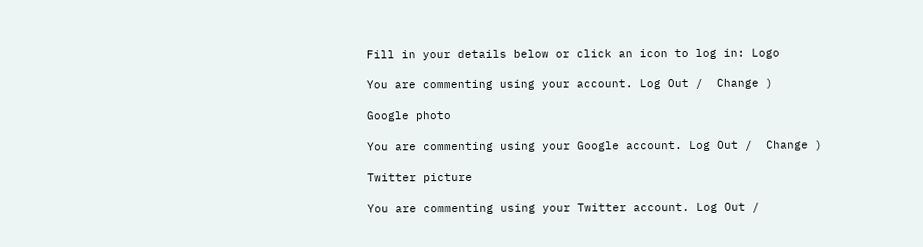Fill in your details below or click an icon to log in: Logo

You are commenting using your account. Log Out /  Change )

Google photo

You are commenting using your Google account. Log Out /  Change )

Twitter picture

You are commenting using your Twitter account. Log Out /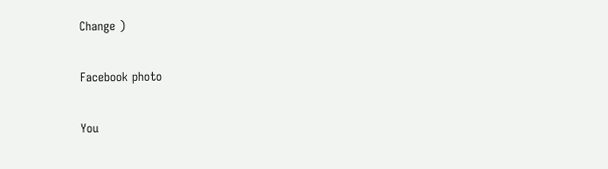Change )

Facebook photo

You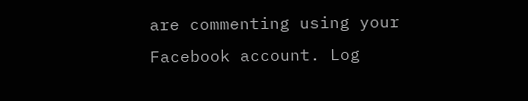are commenting using your Facebook account. Log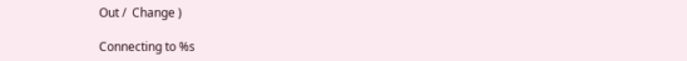Out /  Change )

Connecting to %s